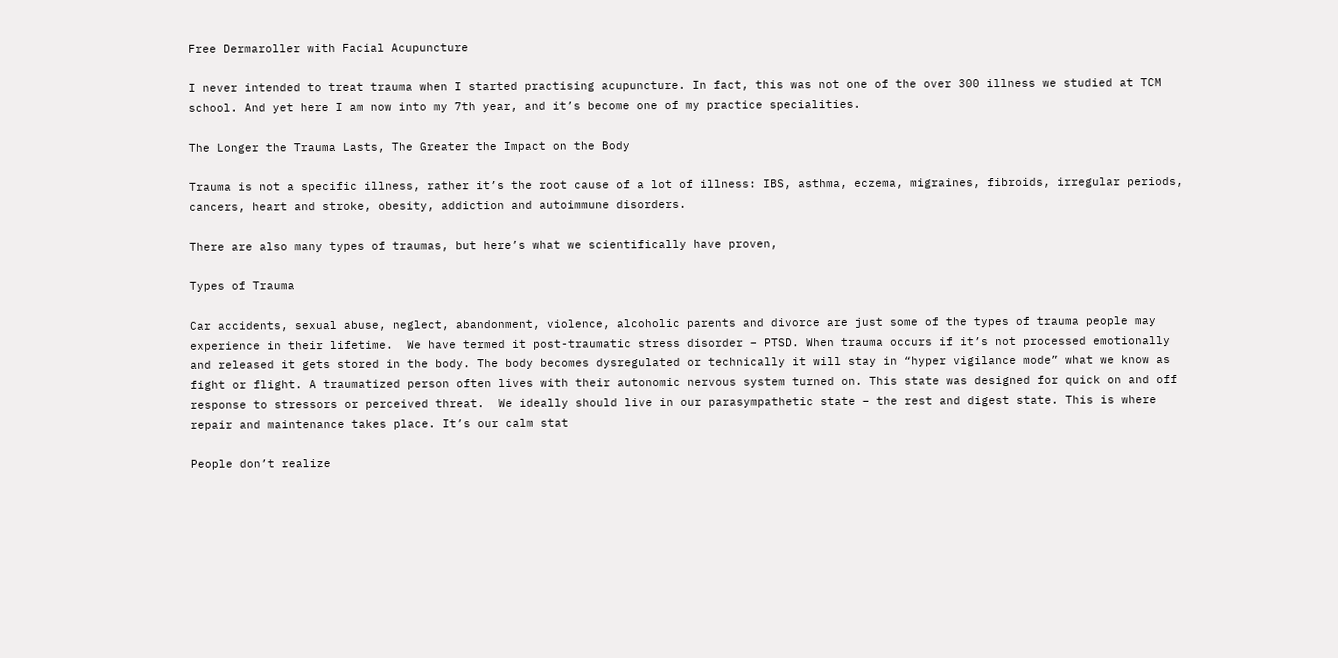Free Dermaroller with Facial Acupuncture

I never intended to treat trauma when I started practising acupuncture. In fact, this was not one of the over 300 illness we studied at TCM school. And yet here I am now into my 7th year, and it’s become one of my practice specialities.

The Longer the Trauma Lasts, The Greater the Impact on the Body

Trauma is not a specific illness, rather it’s the root cause of a lot of illness: IBS, asthma, eczema, migraines, fibroids, irregular periods, cancers, heart and stroke, obesity, addiction and autoimmune disorders.

There are also many types of traumas, but here’s what we scientifically have proven,

Types of Trauma

Car accidents, sexual abuse, neglect, abandonment, violence, alcoholic parents and divorce are just some of the types of trauma people may experience in their lifetime.  We have termed it post-traumatic stress disorder – PTSD. When trauma occurs if it’s not processed emotionally and released it gets stored in the body. The body becomes dysregulated or technically it will stay in “hyper vigilance mode” what we know as fight or flight. A traumatized person often lives with their autonomic nervous system turned on. This state was designed for quick on and off response to stressors or perceived threat.  We ideally should live in our parasympathetic state – the rest and digest state. This is where repair and maintenance takes place. It’s our calm stat

People don’t realize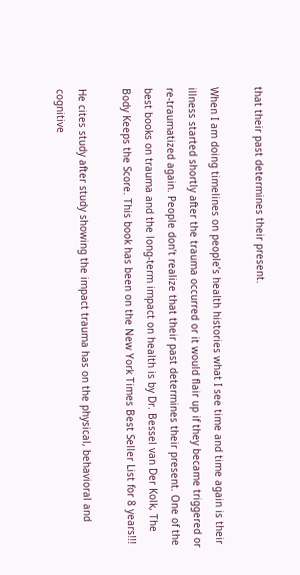that their past determines their present.

When I am doing timelines on people’s health histories what I see time and time again is their illness started shortly after the trauma occurred or it would flair up if they became triggered or re-traumatized again. People don’t realize that their past determines their present. One of the best books on trauma and the long-term impact on health is by Dr. Bessel van Der Kolk, The Body Keeps the Score. This book has been on the New York Times Best Seller List for 8 years!!!

He cites study after study showing the impact trauma has on the physical, behavioral and cognitive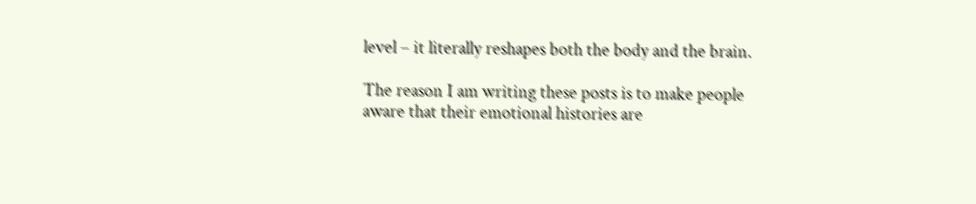level – it literally reshapes both the body and the brain.

The reason I am writing these posts is to make people aware that their emotional histories are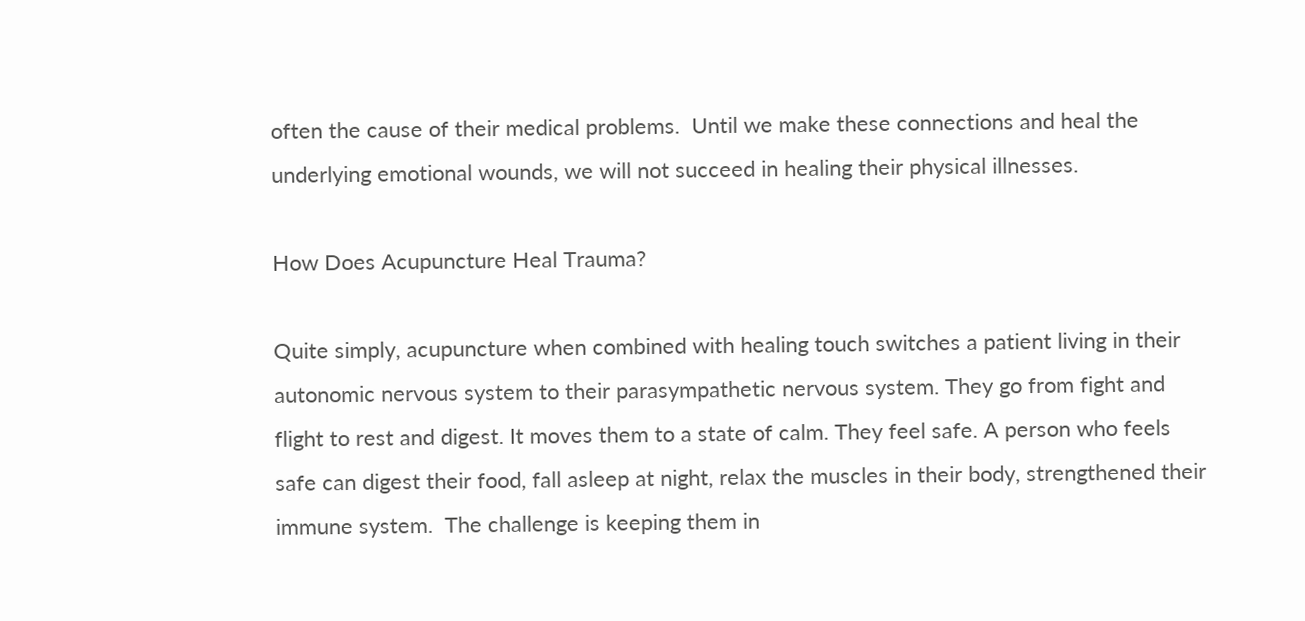often the cause of their medical problems.  Until we make these connections and heal the underlying emotional wounds, we will not succeed in healing their physical illnesses.

How Does Acupuncture Heal Trauma?

Quite simply, acupuncture when combined with healing touch switches a patient living in their autonomic nervous system to their parasympathetic nervous system. They go from fight and flight to rest and digest. It moves them to a state of calm. They feel safe. A person who feels safe can digest their food, fall asleep at night, relax the muscles in their body, strengthened their immune system.  The challenge is keeping them in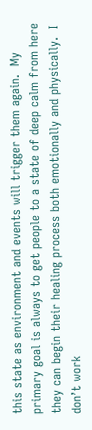this state as environment and events will trigger them again.  My primary goal is always to get people to a state of deep calm from here they can begin their healing process both emotionally and physically.  I don’t work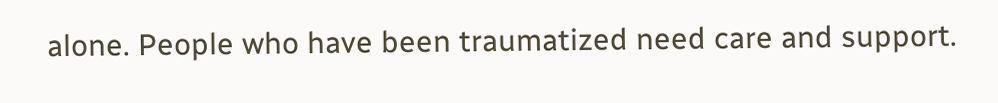alone. People who have been traumatized need care and support.